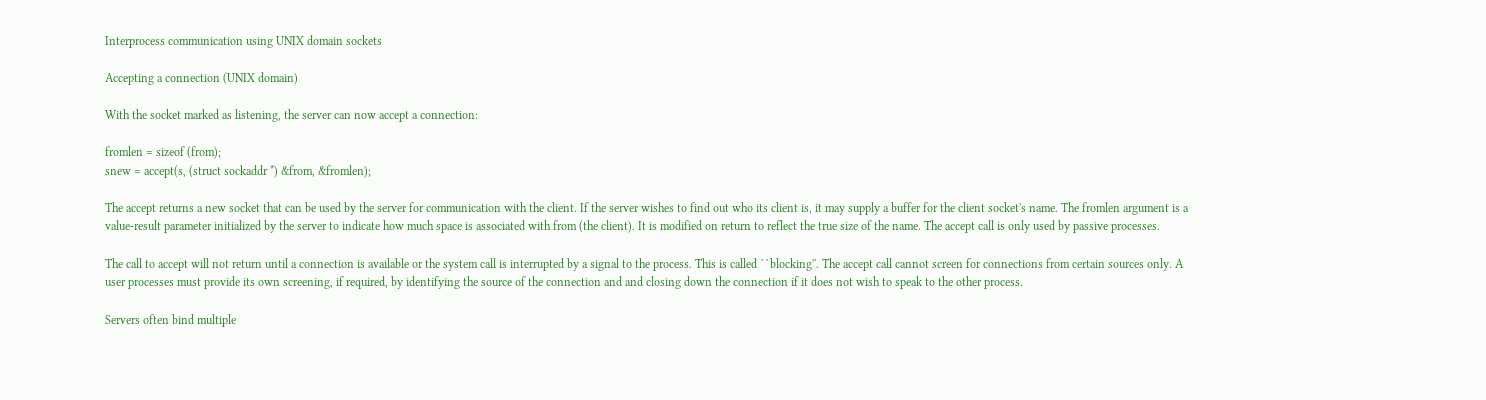Interprocess communication using UNIX domain sockets

Accepting a connection (UNIX domain)

With the socket marked as listening, the server can now accept a connection:

fromlen = sizeof (from);
snew = accept(s, (struct sockaddr *) &from, &fromlen);

The accept returns a new socket that can be used by the server for communication with the client. If the server wishes to find out who its client is, it may supply a buffer for the client socket's name. The fromlen argument is a value-result parameter initialized by the server to indicate how much space is associated with from (the client). It is modified on return to reflect the true size of the name. The accept call is only used by passive processes.

The call to accept will not return until a connection is available or the system call is interrupted by a signal to the process. This is called ``blocking''. The accept call cannot screen for connections from certain sources only. A user processes must provide its own screening, if required, by identifying the source of the connection and and closing down the connection if it does not wish to speak to the other process.

Servers often bind multiple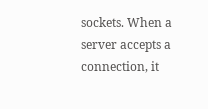sockets. When a server accepts a connection, it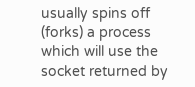usually spins off (forks) a process which will use the socket returned by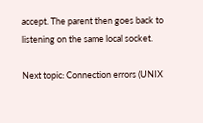accept. The parent then goes back to listening on the same local socket.

Next topic: Connection errors (UNIX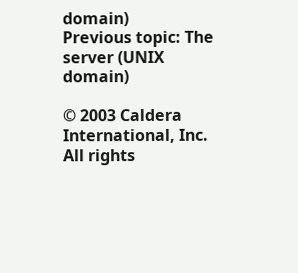domain)
Previous topic: The server (UNIX domain)

© 2003 Caldera International, Inc. All rights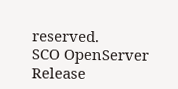reserved.
SCO OpenServer Release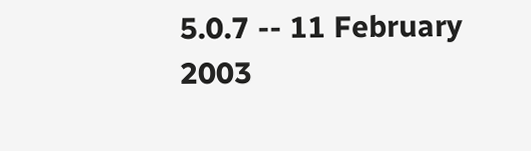5.0.7 -- 11 February 2003